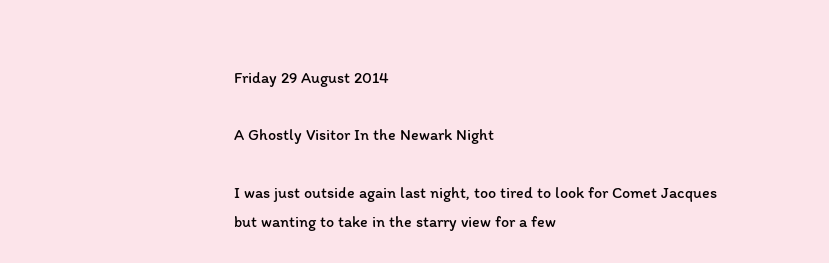Friday 29 August 2014

A Ghostly Visitor In the Newark Night

I was just outside again last night, too tired to look for Comet Jacques but wanting to take in the starry view for a few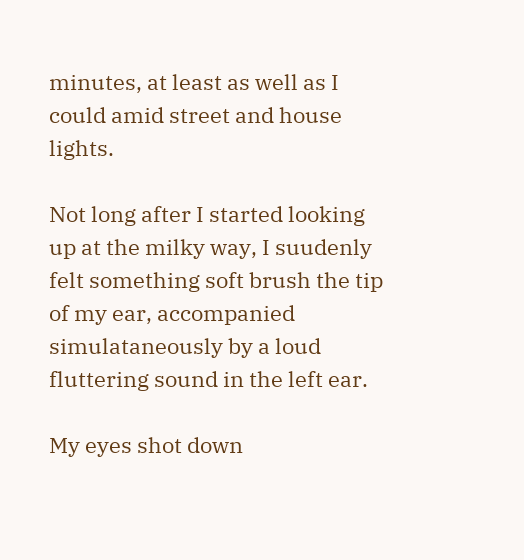minutes, at least as well as I could amid street and house lights.

Not long after I started looking up at the milky way, I suudenly felt something soft brush the tip of my ear, accompanied simulataneously by a loud fluttering sound in the left ear.

My eyes shot down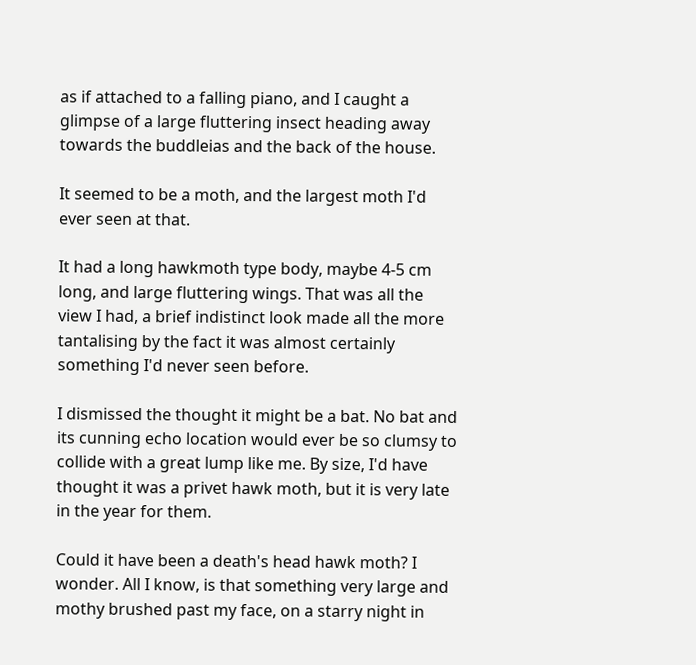as if attached to a falling piano, and I caught a glimpse of a large fluttering insect heading away towards the buddleias and the back of the house.

It seemed to be a moth, and the largest moth I'd ever seen at that.

It had a long hawkmoth type body, maybe 4-5 cm long, and large fluttering wings. That was all the view I had, a brief indistinct look made all the more tantalising by the fact it was almost certainly something I'd never seen before.

I dismissed the thought it might be a bat. No bat and its cunning echo location would ever be so clumsy to collide with a great lump like me. By size, I'd have thought it was a privet hawk moth, but it is very late in the year for them.

Could it have been a death's head hawk moth? I wonder. All I know, is that something very large and mothy brushed past my face, on a starry night in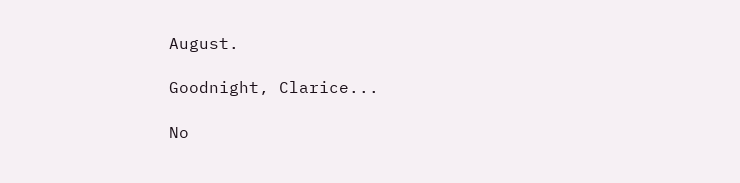August.

Goodnight, Clarice...

No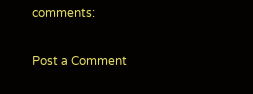comments:

Post a Comment